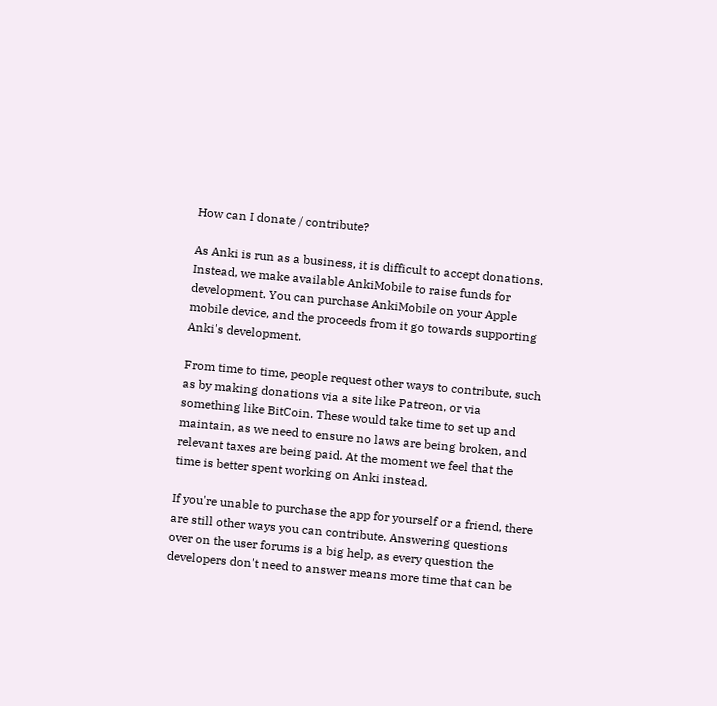How can I donate / contribute?

As Anki is run as a business, it is difficult to accept donations. Instead, we make available AnkiMobile to raise funds for development. You can purchase AnkiMobile on your Apple mobile device, and the proceeds from it go towards supporting Anki's development.

From time to time, people request other ways to contribute, such as by making donations via a site like Patreon, or via something like BitCoin. These would take time to set up and maintain, as we need to ensure no laws are being broken, and relevant taxes are being paid. At the moment we feel that the time is better spent working on Anki instead.

If you're unable to purchase the app for yourself or a friend, there are still other ways you can contribute. Answering questions over on the user forums is a big help, as every question the developers don't need to answer means more time that can be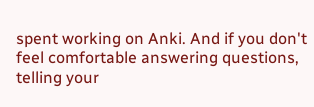spent working on Anki. And if you don't feel comfortable answering questions, telling your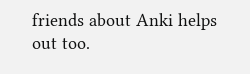friends about Anki helps out too.